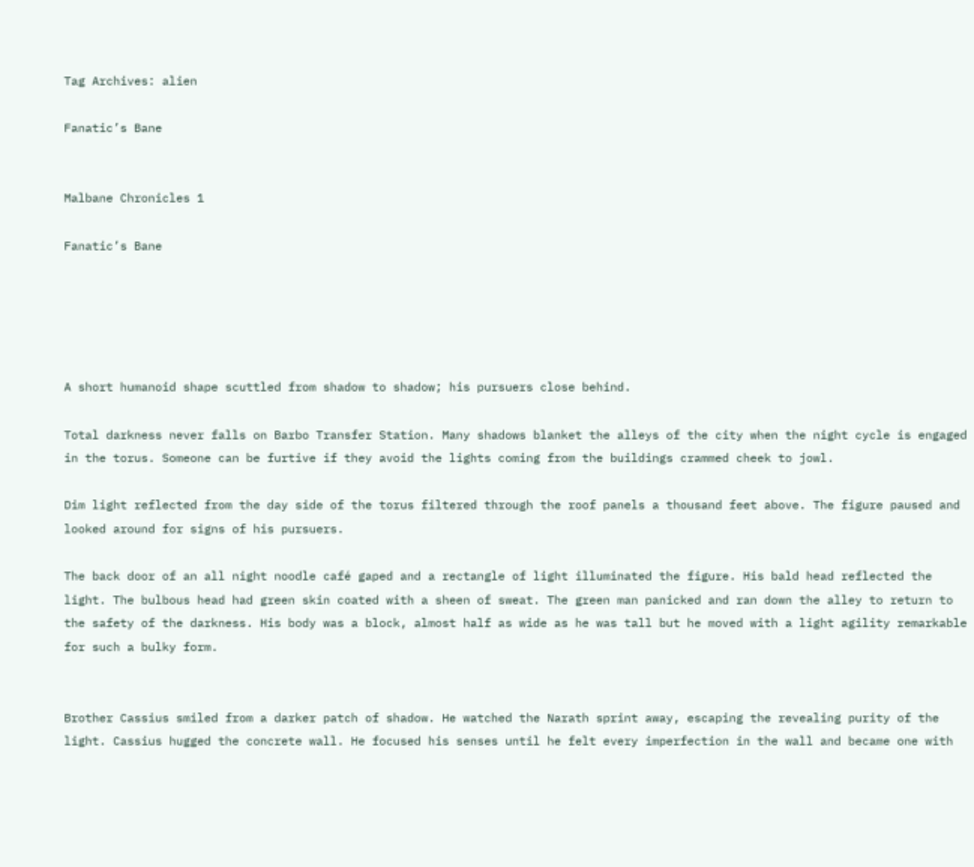Tag Archives: alien

Fanatic’s Bane


Malbane Chronicles 1

Fanatic’s Bane





A short humanoid shape scuttled from shadow to shadow; his pursuers close behind.

Total darkness never falls on Barbo Transfer Station. Many shadows blanket the alleys of the city when the night cycle is engaged in the torus. Someone can be furtive if they avoid the lights coming from the buildings crammed cheek to jowl.

Dim light reflected from the day side of the torus filtered through the roof panels a thousand feet above. The figure paused and looked around for signs of his pursuers.

The back door of an all night noodle café gaped and a rectangle of light illuminated the figure. His bald head reflected the light. The bulbous head had green skin coated with a sheen of sweat. The green man panicked and ran down the alley to return to the safety of the darkness. His body was a block, almost half as wide as he was tall but he moved with a light agility remarkable for such a bulky form.


Brother Cassius smiled from a darker patch of shadow. He watched the Narath sprint away, escaping the revealing purity of the light. Cassius hugged the concrete wall. He focused his senses until he felt every imperfection in the wall and became one with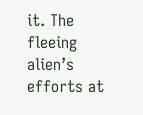it. The fleeing alien’s efforts at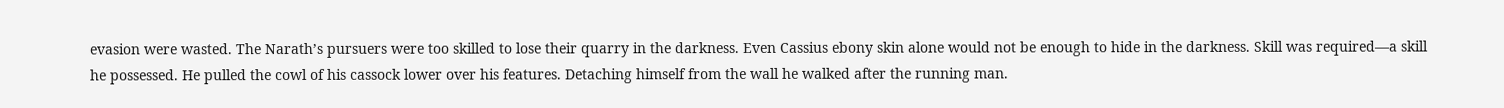evasion were wasted. The Narath’s pursuers were too skilled to lose their quarry in the darkness. Even Cassius ebony skin alone would not be enough to hide in the darkness. Skill was required—a skill he possessed. He pulled the cowl of his cassock lower over his features. Detaching himself from the wall he walked after the running man.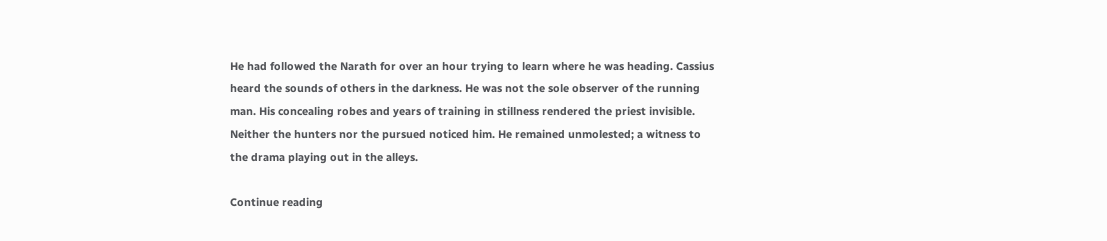He had followed the Narath for over an hour trying to learn where he was heading. Cassius heard the sounds of others in the darkness. He was not the sole observer of the running man. His concealing robes and years of training in stillness rendered the priest invisible. Neither the hunters nor the pursued noticed him. He remained unmolested; a witness to the drama playing out in the alleys.

Continue reading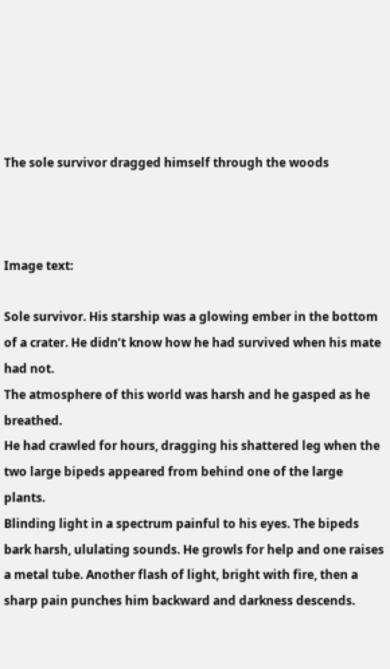The sole survivor dragged himself through the woods



Image text:

Sole survivor. His starship was a glowing ember in the bottom of a crater. He didn’t know how he had survived when his mate had not.
The atmosphere of this world was harsh and he gasped as he breathed.
He had crawled for hours, dragging his shattered leg when the two large bipeds appeared from behind one of the large plants.
Blinding light in a spectrum painful to his eyes. The bipeds bark harsh, ululating sounds. He growls for help and one raises a metal tube. Another flash of light, bright with fire, then a sharp pain punches him backward and darkness descends.